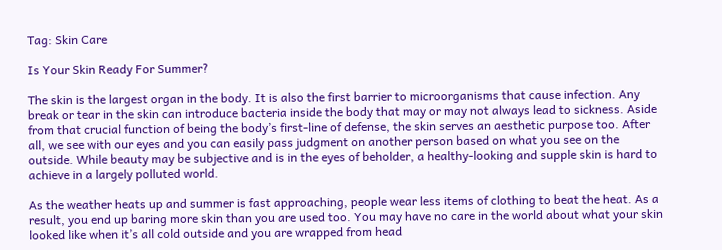Tag: Skin Care

Is Your Skin Ready For Summer?

The skin is the largest organ in the body. It is also the first barrier to microorganisms that cause infection. Any break or tear in the skin can introduce bacteria inside the body that may or may not always lead to sickness. Aside from that crucial function of being the body’s first-line of defense, the skin serves an aesthetic purpose too. After all, we see with our eyes and you can easily pass judgment on another person based on what you see on the outside. While beauty may be subjective and is in the eyes of beholder, a healthy-looking and supple skin is hard to achieve in a largely polluted world.

As the weather heats up and summer is fast approaching, people wear less items of clothing to beat the heat. As a result, you end up baring more skin than you are used too. You may have no care in the world about what your skin looked like when it’s all cold outside and you are wrapped from head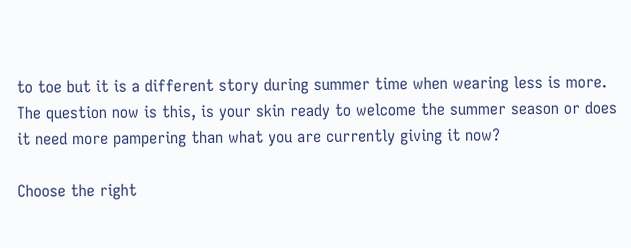to toe but it is a different story during summer time when wearing less is more. The question now is this, is your skin ready to welcome the summer season or does it need more pampering than what you are currently giving it now?

Choose the right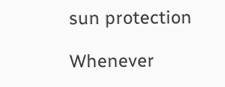sun protection

Whenever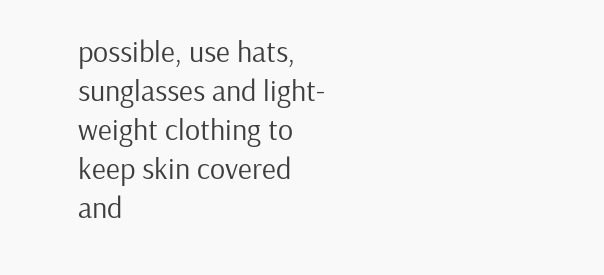possible, use hats, sunglasses and light-weight clothing to keep skin covered and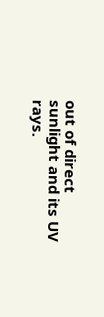out of direct sunlight and its UV rays.